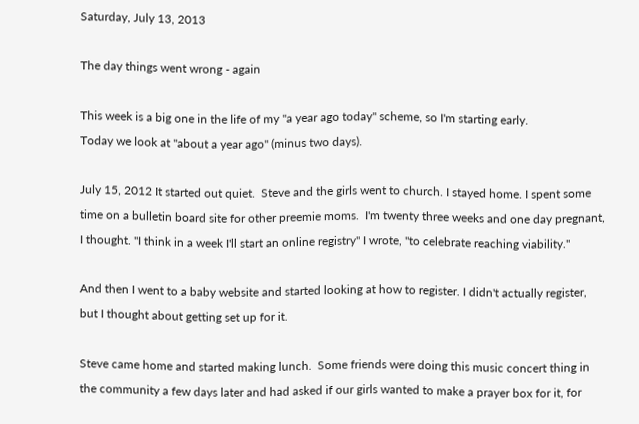Saturday, July 13, 2013

The day things went wrong - again

This week is a big one in the life of my "a year ago today" scheme, so I'm starting early.
Today we look at "about a year ago" (minus two days).

July 15, 2012 It started out quiet.  Steve and the girls went to church. I stayed home. I spent some time on a bulletin board site for other preemie moms.  I'm twenty three weeks and one day pregnant, I thought. "I think in a week I'll start an online registry" I wrote, "to celebrate reaching viability."

And then I went to a baby website and started looking at how to register. I didn't actually register, but I thought about getting set up for it.

Steve came home and started making lunch.  Some friends were doing this music concert thing in the community a few days later and had asked if our girls wanted to make a prayer box for it, for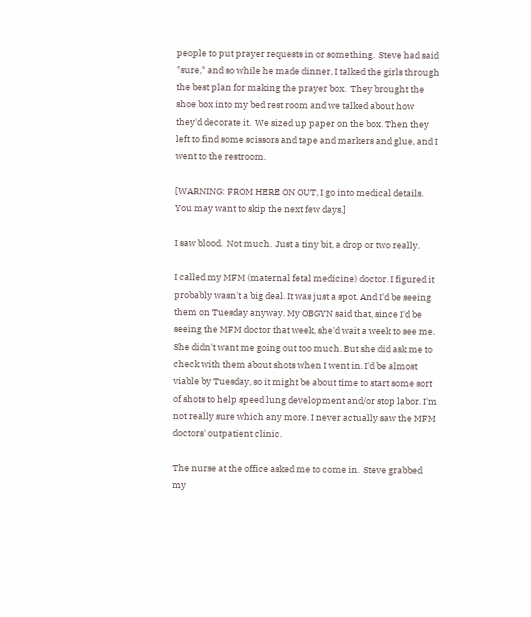people to put prayer requests in or something.  Steve had said "sure," and so while he made dinner, I talked the girls through the best plan for making the prayer box.  They brought the shoe box into my bed rest room and we talked about how they'd decorate it.  We sized up paper on the box. Then they left to find some scissors and tape and markers and glue, and I went to the restroom.

[WARNING: FROM HERE ON OUT, I go into medical details. You may want to skip the next few days.]

I saw blood.  Not much.  Just a tiny bit, a drop or two really.

I called my MFM (maternal fetal medicine) doctor. I figured it probably wasn't a big deal. It was just a spot. And I'd be seeing them on Tuesday anyway. My OBGYN said that, since I'd be seeing the MFM doctor that week, she'd wait a week to see me. She didn't want me going out too much. But she did ask me to check with them about shots when I went in. I'd be almost viable by Tuesday, so it might be about time to start some sort of shots to help speed lung development and/or stop labor. I'm not really sure which any more. I never actually saw the MFM doctors' outpatient clinic.

The nurse at the office asked me to come in.  Steve grabbed my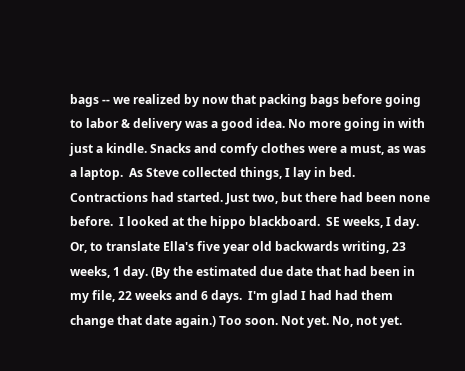bags -- we realized by now that packing bags before going to labor & delivery was a good idea. No more going in with just a kindle. Snacks and comfy clothes were a must, as was a laptop.  As Steve collected things, I lay in bed. Contractions had started. Just two, but there had been none before.  I looked at the hippo blackboard.  SE weeks, I day. Or, to translate Ella's five year old backwards writing, 23 weeks, 1 day. (By the estimated due date that had been in my file, 22 weeks and 6 days.  I'm glad I had had them change that date again.) Too soon. Not yet. No, not yet.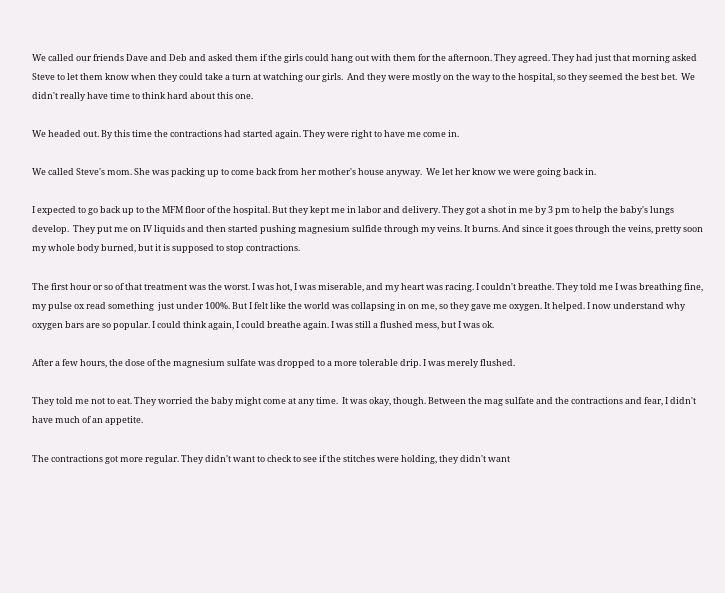We called our friends Dave and Deb and asked them if the girls could hang out with them for the afternoon. They agreed. They had just that morning asked Steve to let them know when they could take a turn at watching our girls.  And they were mostly on the way to the hospital, so they seemed the best bet.  We didn't really have time to think hard about this one.

We headed out. By this time the contractions had started again. They were right to have me come in.

We called Steve's mom. She was packing up to come back from her mother's house anyway.  We let her know we were going back in.

I expected to go back up to the MFM floor of the hospital. But they kept me in labor and delivery. They got a shot in me by 3 pm to help the baby's lungs develop.  They put me on IV liquids and then started pushing magnesium sulfide through my veins. It burns. And since it goes through the veins, pretty soon my whole body burned, but it is supposed to stop contractions.

The first hour or so of that treatment was the worst. I was hot, I was miserable, and my heart was racing. I couldn't breathe. They told me I was breathing fine, my pulse ox read something  just under 100%. But I felt like the world was collapsing in on me, so they gave me oxygen. It helped. I now understand why oxygen bars are so popular. I could think again, I could breathe again. I was still a flushed mess, but I was ok.

After a few hours, the dose of the magnesium sulfate was dropped to a more tolerable drip. I was merely flushed.

They told me not to eat. They worried the baby might come at any time.  It was okay, though. Between the mag sulfate and the contractions and fear, I didn't have much of an appetite.

The contractions got more regular. They didn't want to check to see if the stitches were holding, they didn't want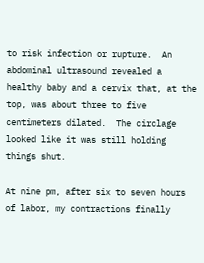to risk infection or rupture.  An abdominal ultrasound revealed a healthy baby and a cervix that, at the top, was about three to five centimeters dilated.  The circlage looked like it was still holding things shut.

At nine pm, after six to seven hours of labor, my contractions finally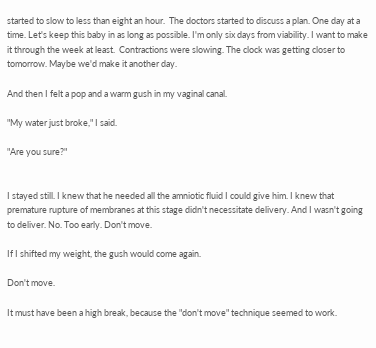started to slow to less than eight an hour.  The doctors started to discuss a plan. One day at a time. Let's keep this baby in as long as possible. I'm only six days from viability. I want to make it through the week at least.  Contractions were slowing. The clock was getting closer to tomorrow. Maybe we'd make it another day.

And then I felt a pop and a warm gush in my vaginal canal.

"My water just broke," I said.

"Are you sure?"


I stayed still. I knew that he needed all the amniotic fluid I could give him. I knew that premature rupture of membranes at this stage didn't necessitate delivery. And I wasn't going to deliver. No. Too early. Don't move.

If I shifted my weight, the gush would come again.

Don't move.

It must have been a high break, because the "don't move" technique seemed to work.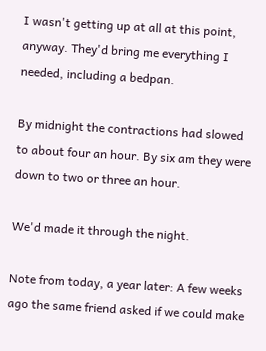I wasn't getting up at all at this point, anyway. They'd bring me everything I needed, including a bedpan.

By midnight the contractions had slowed to about four an hour. By six am they were down to two or three an hour.

We'd made it through the night.

Note from today, a year later: A few weeks ago the same friend asked if we could make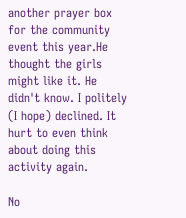another prayer box for the community event this year.He thought the girls might like it. He didn't know. I politely (I hope) declined. It hurt to even think about doing this activity again.

No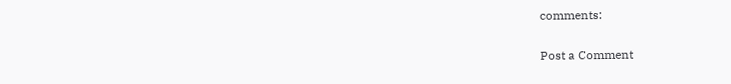comments:

Post a Comment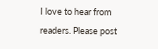I love to hear from readers. Please post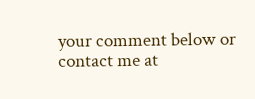your comment below or contact me at